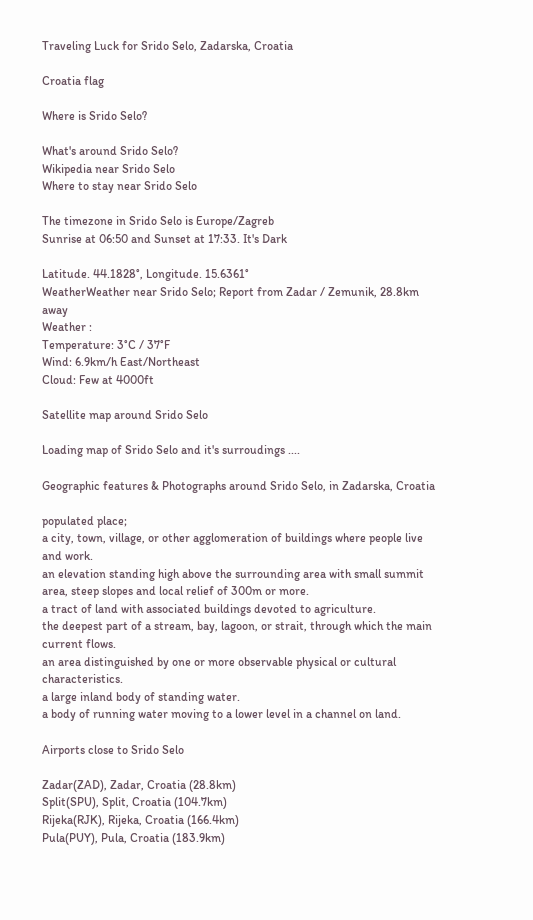Traveling Luck for Srido Selo, Zadarska, Croatia

Croatia flag

Where is Srido Selo?

What's around Srido Selo?
Wikipedia near Srido Selo
Where to stay near Srido Selo

The timezone in Srido Selo is Europe/Zagreb
Sunrise at 06:50 and Sunset at 17:33. It's Dark

Latitude. 44.1828°, Longitude. 15.6361°
WeatherWeather near Srido Selo; Report from Zadar / Zemunik, 28.8km away
Weather :
Temperature: 3°C / 37°F
Wind: 6.9km/h East/Northeast
Cloud: Few at 4000ft

Satellite map around Srido Selo

Loading map of Srido Selo and it's surroudings ....

Geographic features & Photographs around Srido Selo, in Zadarska, Croatia

populated place;
a city, town, village, or other agglomeration of buildings where people live and work.
an elevation standing high above the surrounding area with small summit area, steep slopes and local relief of 300m or more.
a tract of land with associated buildings devoted to agriculture.
the deepest part of a stream, bay, lagoon, or strait, through which the main current flows.
an area distinguished by one or more observable physical or cultural characteristics.
a large inland body of standing water.
a body of running water moving to a lower level in a channel on land.

Airports close to Srido Selo

Zadar(ZAD), Zadar, Croatia (28.8km)
Split(SPU), Split, Croatia (104.7km)
Rijeka(RJK), Rijeka, Croatia (166.4km)
Pula(PUY), Pula, Croatia (183.9km)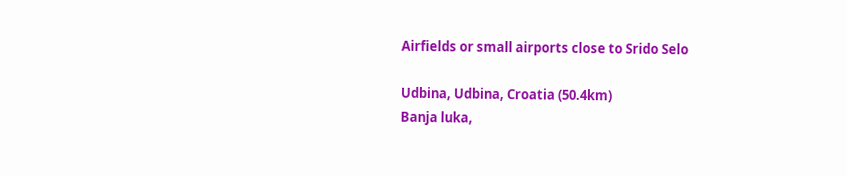Airfields or small airports close to Srido Selo

Udbina, Udbina, Croatia (50.4km)
Banja luka,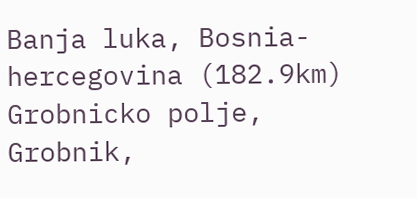Banja luka, Bosnia-hercegovina (182.9km)
Grobnicko polje, Grobnik,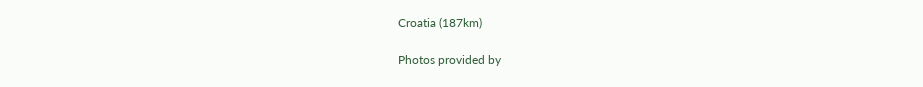Croatia (187km)

Photos provided by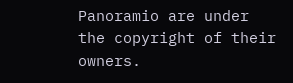Panoramio are under the copyright of their owners.